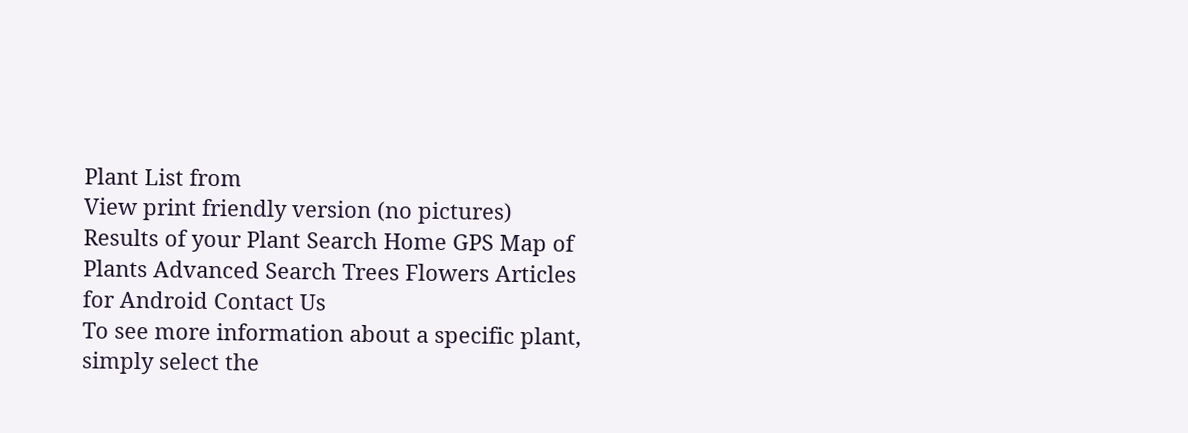Plant List from
View print friendly version (no pictures) Results of your Plant Search Home GPS Map of Plants Advanced Search Trees Flowers Articles for Android Contact Us
To see more information about a specific plant, simply select the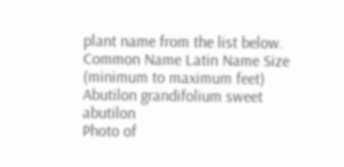plant name from the list below.
Common Name Latin Name Size (minimum to maximum feet)
Abutilon grandifolium sweet abutilon
Photo of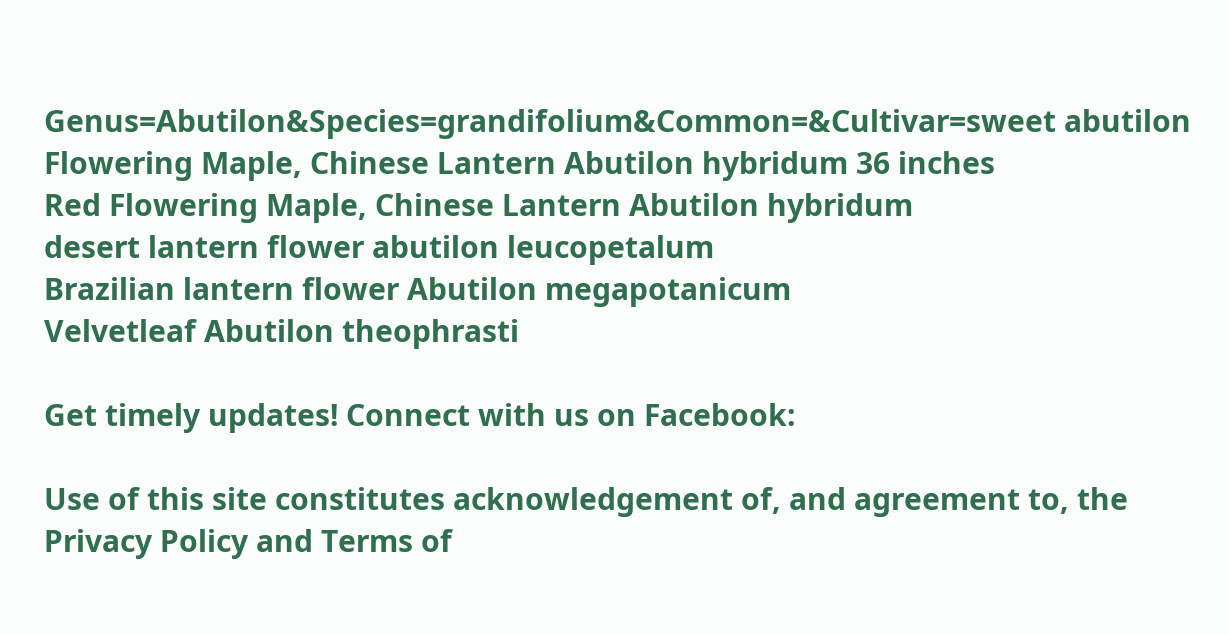Genus=Abutilon&Species=grandifolium&Common=&Cultivar=sweet abutilon
Flowering Maple, Chinese Lantern Abutilon hybridum 36 inches
Red Flowering Maple, Chinese Lantern Abutilon hybridum
desert lantern flower abutilon leucopetalum
Brazilian lantern flower Abutilon megapotanicum
Velvetleaf Abutilon theophrasti

Get timely updates! Connect with us on Facebook:

Use of this site constitutes acknowledgement of, and agreement to, the Privacy Policy and Terms of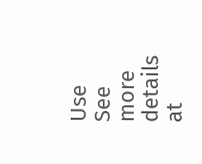Use
See more details at